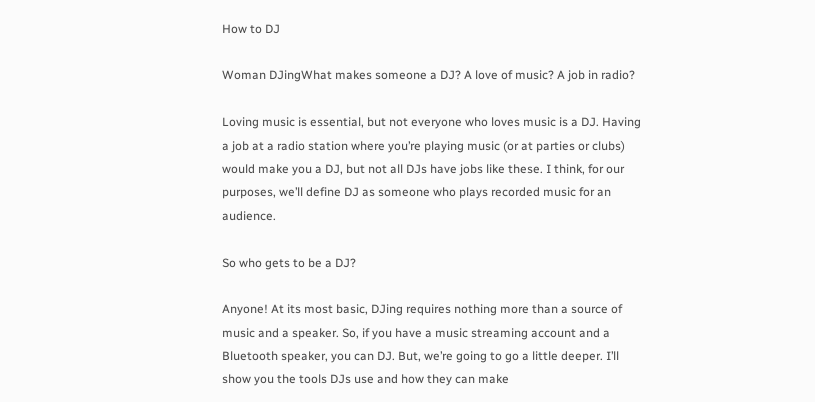How to DJ

Woman DJingWhat makes someone a DJ? A love of music? A job in radio?

Loving music is essential, but not everyone who loves music is a DJ. Having a job at a radio station where you’re playing music (or at parties or clubs) would make you a DJ, but not all DJs have jobs like these. I think, for our purposes, we’ll define DJ as someone who plays recorded music for an audience.

So who gets to be a DJ?

Anyone! At its most basic, DJing requires nothing more than a source of music and a speaker. So, if you have a music streaming account and a Bluetooth speaker, you can DJ. But, we’re going to go a little deeper. I’ll show you the tools DJs use and how they can make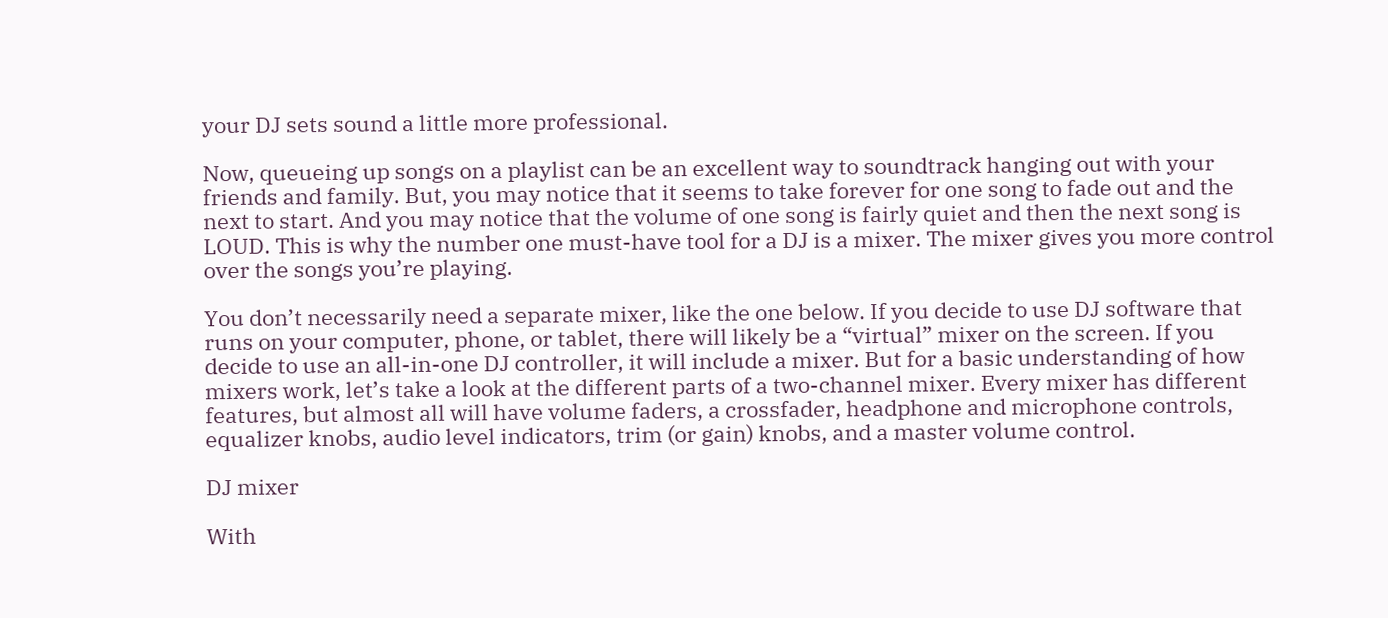your DJ sets sound a little more professional.

Now, queueing up songs on a playlist can be an excellent way to soundtrack hanging out with your friends and family. But, you may notice that it seems to take forever for one song to fade out and the next to start. And you may notice that the volume of one song is fairly quiet and then the next song is LOUD. This is why the number one must-have tool for a DJ is a mixer. The mixer gives you more control over the songs you’re playing.

You don’t necessarily need a separate mixer, like the one below. If you decide to use DJ software that runs on your computer, phone, or tablet, there will likely be a “virtual” mixer on the screen. If you decide to use an all-in-one DJ controller, it will include a mixer. But for a basic understanding of how mixers work, let’s take a look at the different parts of a two-channel mixer. Every mixer has different features, but almost all will have volume faders, a crossfader, headphone and microphone controls, equalizer knobs, audio level indicators, trim (or gain) knobs, and a master volume control.

DJ mixer

With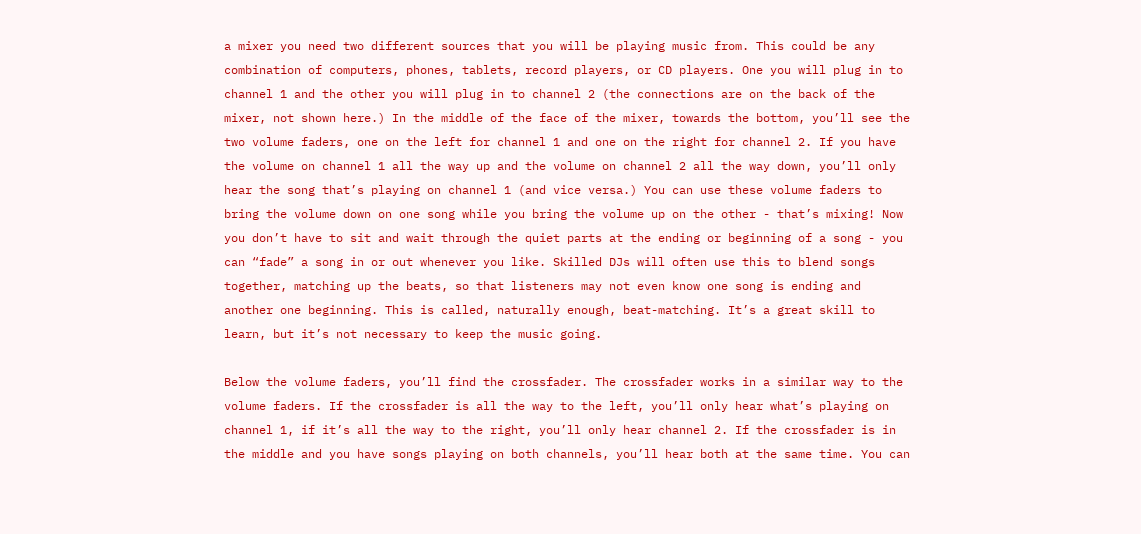a mixer you need two different sources that you will be playing music from. This could be any combination of computers, phones, tablets, record players, or CD players. One you will plug in to channel 1 and the other you will plug in to channel 2 (the connections are on the back of the mixer, not shown here.) In the middle of the face of the mixer, towards the bottom, you’ll see the two volume faders, one on the left for channel 1 and one on the right for channel 2. If you have the volume on channel 1 all the way up and the volume on channel 2 all the way down, you’ll only hear the song that’s playing on channel 1 (and vice versa.) You can use these volume faders to bring the volume down on one song while you bring the volume up on the other - that’s mixing! Now you don’t have to sit and wait through the quiet parts at the ending or beginning of a song - you can “fade” a song in or out whenever you like. Skilled DJs will often use this to blend songs together, matching up the beats, so that listeners may not even know one song is ending and another one beginning. This is called, naturally enough, beat-matching. It’s a great skill to learn, but it’s not necessary to keep the music going.

Below the volume faders, you’ll find the crossfader. The crossfader works in a similar way to the volume faders. If the crossfader is all the way to the left, you’ll only hear what’s playing on channel 1, if it’s all the way to the right, you’ll only hear channel 2. If the crossfader is in the middle and you have songs playing on both channels, you’ll hear both at the same time. You can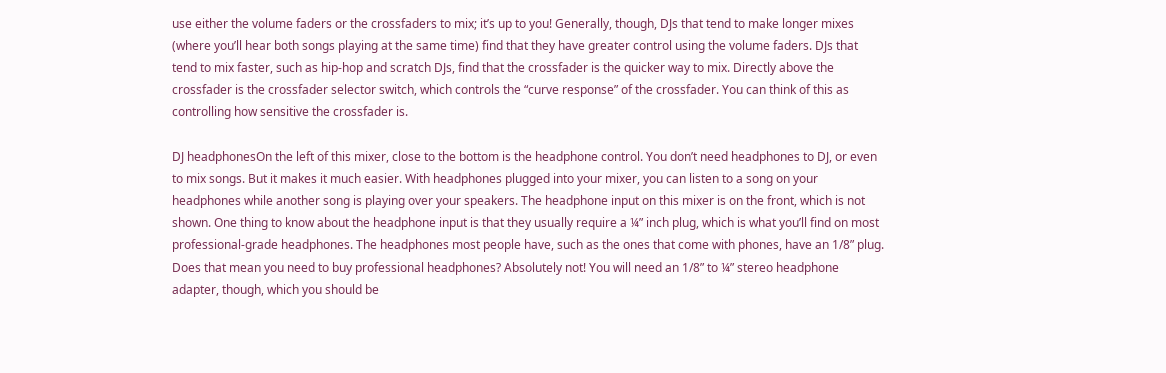use either the volume faders or the crossfaders to mix; it’s up to you! Generally, though, DJs that tend to make longer mixes (where you’ll hear both songs playing at the same time) find that they have greater control using the volume faders. DJs that tend to mix faster, such as hip-hop and scratch DJs, find that the crossfader is the quicker way to mix. Directly above the crossfader is the crossfader selector switch, which controls the “curve response” of the crossfader. You can think of this as controlling how sensitive the crossfader is.

DJ headphonesOn the left of this mixer, close to the bottom is the headphone control. You don’t need headphones to DJ, or even to mix songs. But it makes it much easier. With headphones plugged into your mixer, you can listen to a song on your headphones while another song is playing over your speakers. The headphone input on this mixer is on the front, which is not shown. One thing to know about the headphone input is that they usually require a ¼” inch plug, which is what you’ll find on most professional-grade headphones. The headphones most people have, such as the ones that come with phones, have an 1/8” plug. Does that mean you need to buy professional headphones? Absolutely not! You will need an 1/8” to ¼” stereo headphone adapter, though, which you should be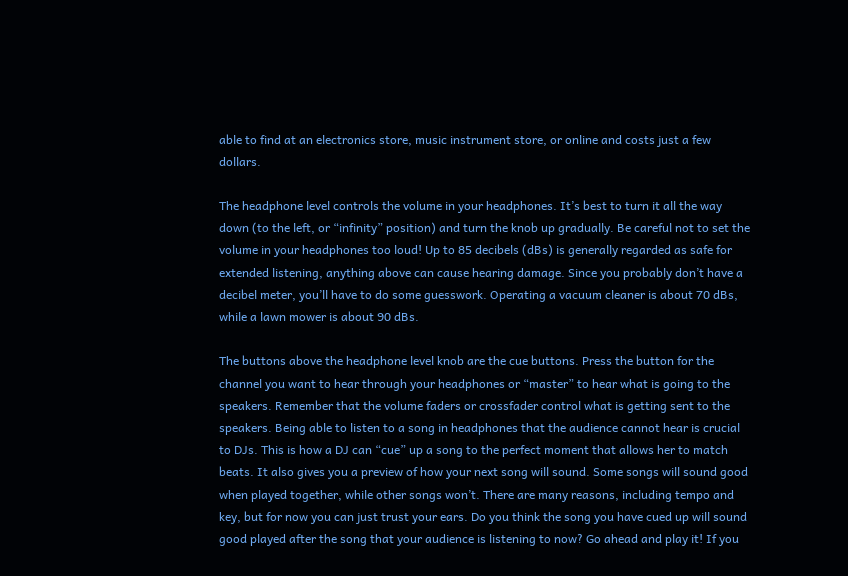able to find at an electronics store, music instrument store, or online and costs just a few dollars.

The headphone level controls the volume in your headphones. It’s best to turn it all the way down (to the left, or “infinity” position) and turn the knob up gradually. Be careful not to set the volume in your headphones too loud! Up to 85 decibels (dBs) is generally regarded as safe for extended listening, anything above can cause hearing damage. Since you probably don’t have a decibel meter, you’ll have to do some guesswork. Operating a vacuum cleaner is about 70 dBs, while a lawn mower is about 90 dBs.

The buttons above the headphone level knob are the cue buttons. Press the button for the channel you want to hear through your headphones or “master” to hear what is going to the speakers. Remember that the volume faders or crossfader control what is getting sent to the speakers. Being able to listen to a song in headphones that the audience cannot hear is crucial to DJs. This is how a DJ can “cue” up a song to the perfect moment that allows her to match beats. It also gives you a preview of how your next song will sound. Some songs will sound good when played together, while other songs won’t. There are many reasons, including tempo and key, but for now you can just trust your ears. Do you think the song you have cued up will sound good played after the song that your audience is listening to now? Go ahead and play it! If you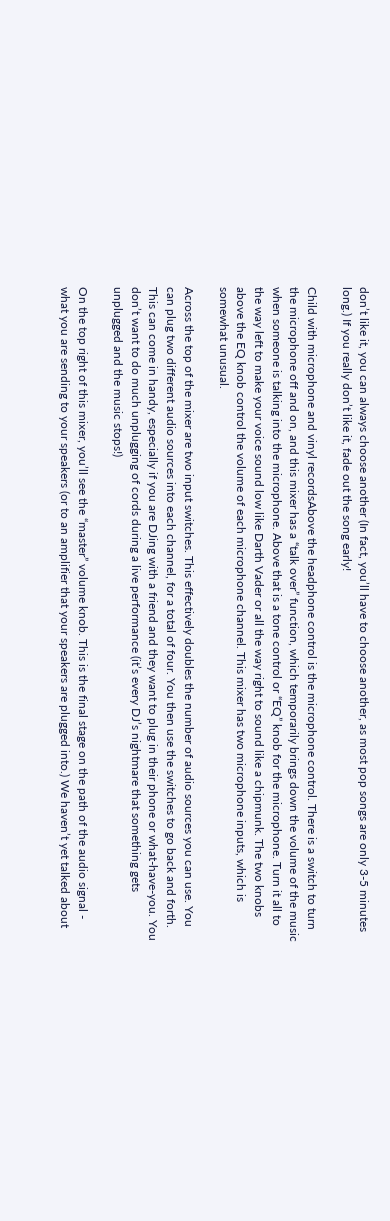don’t like it, you can always choose another (In fact, you’ll have to choose another, as most pop songs are only 3-5 minutes long.) If you really don’t like it, fade out the song early!

Child with microphone and vinyl recordsAbove the headphone control is the microphone control. There is a switch to turn the microphone off and on, and this mixer has a “talk over” function, which temporarily brings down the volume of the music when someone is talking into the microphone. Above that is a tone control or “EQ” knob for the microphone. Turn it all to the way left to make your voice sound low like Darth Vader or all the way right to sound like a chipmunk. The two knobs above the EQ knob control the volume of each microphone channel. This mixer has two microphone inputs, which is somewhat unusual.

Across the top of the mixer are two input switches. This effectively doubles the number of audio sources you can use. You can plug two different audio sources into each channel, for a total of four. You then use the switches to go back and forth. This can come in handy, especially if you are DJing with a friend and they want to plug in their phone or what-have-you. You don’t want to do much unplugging of cords during a live performance (it’s every DJ’s nightmare that something gets unplugged and the music stops!)

On the top right of this mixer, you’ll see the “master” volume knob. This is the final stage on the path of the audio signal - what you are sending to your speakers (or to an amplifier that your speakers are plugged into.) We haven’t yet talked about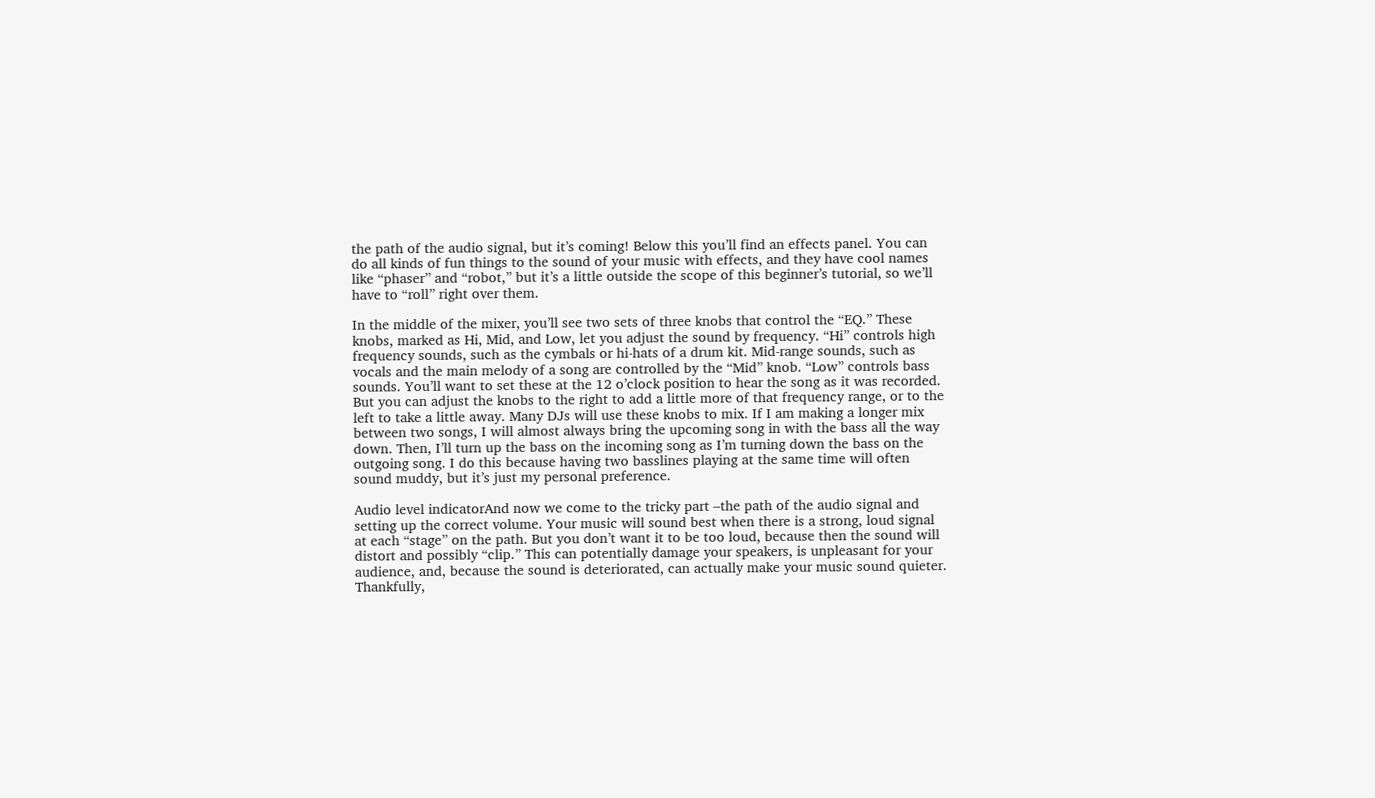the path of the audio signal, but it’s coming! Below this you’ll find an effects panel. You can do all kinds of fun things to the sound of your music with effects, and they have cool names like “phaser” and “robot,” but it’s a little outside the scope of this beginner’s tutorial, so we’ll have to “roll” right over them.

In the middle of the mixer, you’ll see two sets of three knobs that control the “EQ.” These knobs, marked as Hi, Mid, and Low, let you adjust the sound by frequency. “Hi” controls high frequency sounds, such as the cymbals or hi-hats of a drum kit. Mid-range sounds, such as vocals and the main melody of a song are controlled by the “Mid” knob. “Low” controls bass sounds. You’ll want to set these at the 12 o’clock position to hear the song as it was recorded. But you can adjust the knobs to the right to add a little more of that frequency range, or to the left to take a little away. Many DJs will use these knobs to mix. If I am making a longer mix between two songs, I will almost always bring the upcoming song in with the bass all the way down. Then, I’ll turn up the bass on the incoming song as I’m turning down the bass on the outgoing song. I do this because having two basslines playing at the same time will often sound muddy, but it’s just my personal preference.

Audio level indicatorAnd now we come to the tricky part –the path of the audio signal and setting up the correct volume. Your music will sound best when there is a strong, loud signal at each “stage” on the path. But you don’t want it to be too loud, because then the sound will distort and possibly “clip.” This can potentially damage your speakers, is unpleasant for your audience, and, because the sound is deteriorated, can actually make your music sound quieter. Thankfully,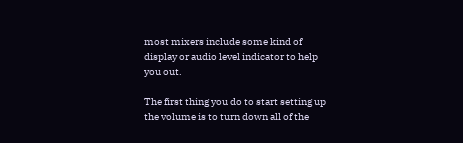most mixers include some kind of display or audio level indicator to help you out.

The first thing you do to start setting up the volume is to turn down all of the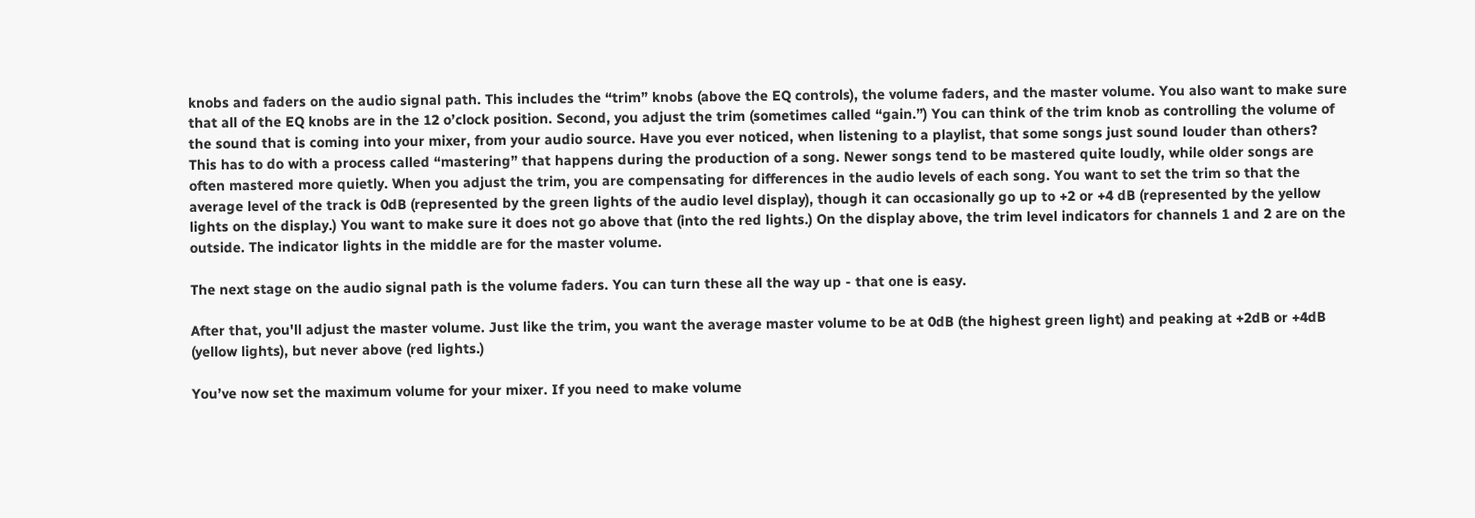knobs and faders on the audio signal path. This includes the “trim” knobs (above the EQ controls), the volume faders, and the master volume. You also want to make sure that all of the EQ knobs are in the 12 o’clock position. Second, you adjust the trim (sometimes called “gain.”) You can think of the trim knob as controlling the volume of the sound that is coming into your mixer, from your audio source. Have you ever noticed, when listening to a playlist, that some songs just sound louder than others? This has to do with a process called “mastering” that happens during the production of a song. Newer songs tend to be mastered quite loudly, while older songs are often mastered more quietly. When you adjust the trim, you are compensating for differences in the audio levels of each song. You want to set the trim so that the average level of the track is 0dB (represented by the green lights of the audio level display), though it can occasionally go up to +2 or +4 dB (represented by the yellow lights on the display.) You want to make sure it does not go above that (into the red lights.) On the display above, the trim level indicators for channels 1 and 2 are on the outside. The indicator lights in the middle are for the master volume.

The next stage on the audio signal path is the volume faders. You can turn these all the way up - that one is easy.

After that, you'll adjust the master volume. Just like the trim, you want the average master volume to be at 0dB (the highest green light) and peaking at +2dB or +4dB (yellow lights), but never above (red lights.)

You’ve now set the maximum volume for your mixer. If you need to make volume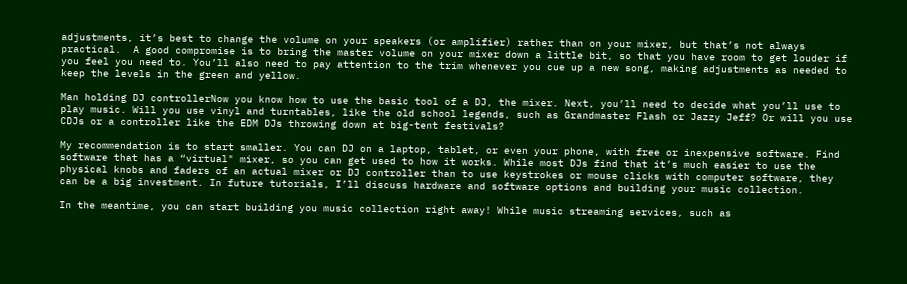adjustments, it’s best to change the volume on your speakers (or amplifier) rather than on your mixer, but that’s not always practical.  A good compromise is to bring the master volume on your mixer down a little bit, so that you have room to get louder if you feel you need to. You’ll also need to pay attention to the trim whenever you cue up a new song, making adjustments as needed to keep the levels in the green and yellow.

Man holding DJ controllerNow you know how to use the basic tool of a DJ, the mixer. Next, you’ll need to decide what you’ll use to play music. Will you use vinyl and turntables, like the old school legends, such as Grandmaster Flash or Jazzy Jeff? Or will you use CDJs or a controller like the EDM DJs throwing down at big-tent festivals?

My recommendation is to start smaller. You can DJ on a laptop, tablet, or even your phone, with free or inexpensive software. Find software that has a “virtual" mixer, so you can get used to how it works. While most DJs find that it’s much easier to use the physical knobs and faders of an actual mixer or DJ controller than to use keystrokes or mouse clicks with computer software, they can be a big investment. In future tutorials, I’ll discuss hardware and software options and building your music collection.

In the meantime, you can start building you music collection right away! While music streaming services, such as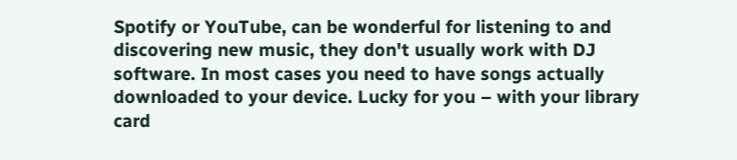Spotify or YouTube, can be wonderful for listening to and discovering new music, they don't usually work with DJ software. In most cases you need to have songs actually downloaded to your device. Lucky for you – with your library card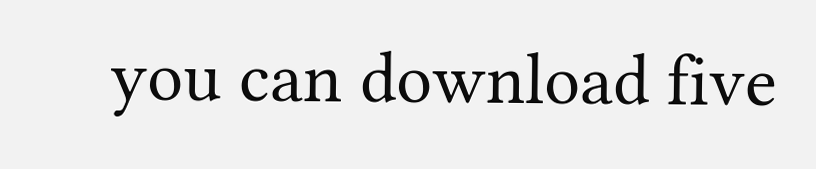you can download five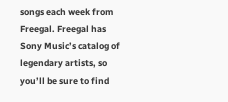songs each week from Freegal. Freegal has Sony Music’s catalog of legendary artists, so you’ll be sure to find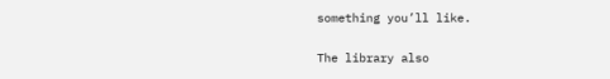something you’ll like.

The library also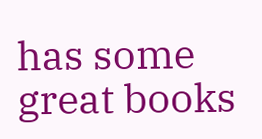has some great books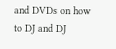and DVDs on how to DJ and DJ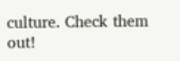culture. Check them out!